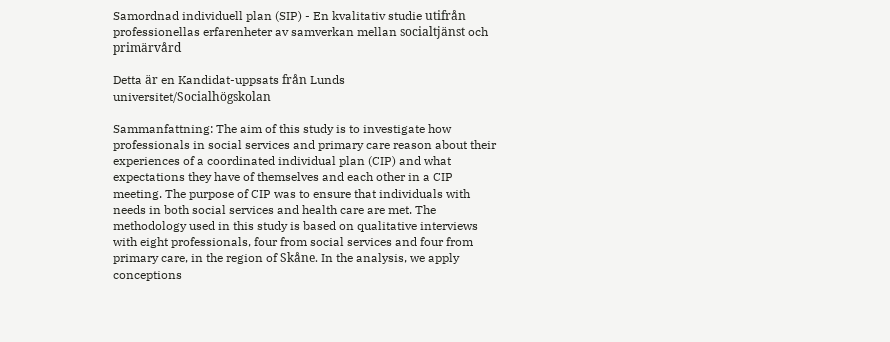Samordnad individuell plan (SIP) - En kvalitativ studie utifrån professionellas erfarenheter av samverkan mellan socialtjänst och primärvård

Detta är en Kandidat-uppsats från Lunds universitet/Socialhögskolan

Sammanfattning: The aim of this study is to investigate how professionals in social services and primary care reason about their experiences of a coordinated individual plan (CIP) and what expectations they have of themselves and each other in a CIP meeting. The purpose of CIP was to ensure that individuals with needs in both social services and health care are met. The methodology used in this study is based on qualitative interviews with eight professionals, four from social services and four from primary care, in the region of Skåne. In the analysis, we apply conceptions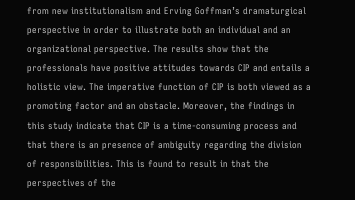from new institutionalism and Erving Goffman’s dramaturgical perspective in order to illustrate both an individual and an organizational perspective. The results show that the professionals have positive attitudes towards CIP and entails a holistic view. The imperative function of CIP is both viewed as a promoting factor and an obstacle. Moreover, the findings in this study indicate that CIP is a time-consuming process and that there is an presence of ambiguity regarding the division of responsibilities. This is found to result in that the perspectives of the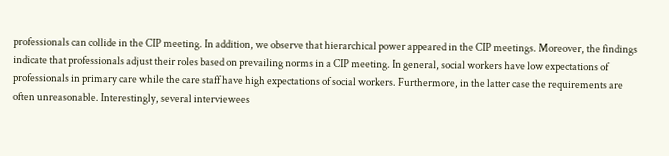professionals can collide in the CIP meeting. In addition, we observe that hierarchical power appeared in the CIP meetings. Moreover, the findings indicate that professionals adjust their roles based on prevailing norms in a CIP meeting. In general, social workers have low expectations of professionals in primary care while the care staff have high expectations of social workers. Furthermore, in the latter case the requirements are often unreasonable. Interestingly, several interviewees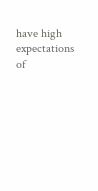have high expectations of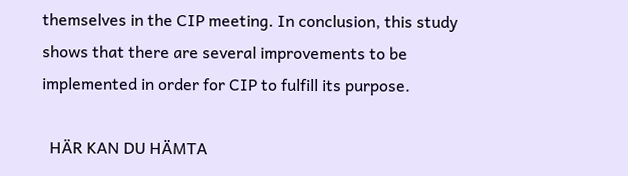themselves in the CIP meeting. In conclusion, this study shows that there are several improvements to be implemented in order for CIP to fulfill its purpose.

  HÄR KAN DU HÄMTA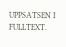UPPSATSEN I FULLTEXT.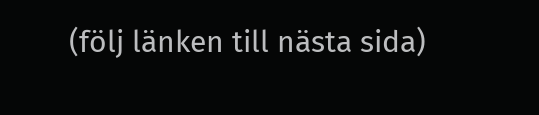(följ länken till nästa sida)